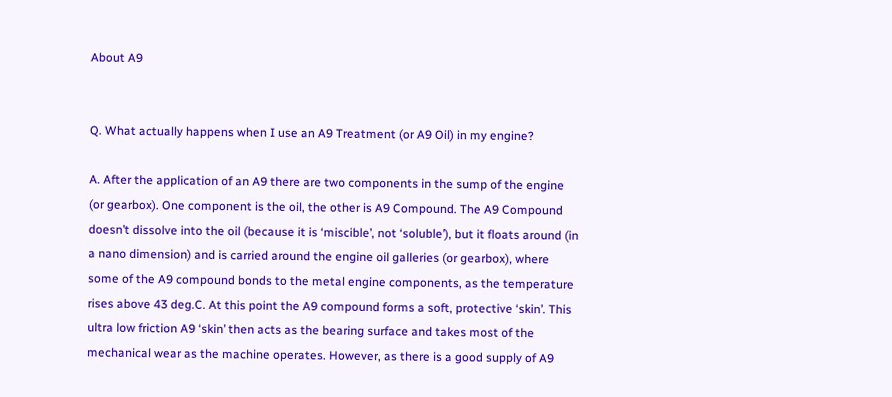About A9


Q. What actually happens when I use an A9 Treatment (or A9 Oil) in my engine?

A. After the application of an A9 there are two components in the sump of the engine (or gearbox). One component is the oil, the other is A9 Compound. The A9 Compound doesn’t dissolve into the oil (because it is ‘miscible’, not ‘soluble’), but it floats around (in a nano dimension) and is carried around the engine oil galleries (or gearbox), where some of the A9 compound bonds to the metal engine components, as the temperature rises above 43 deg.C. At this point the A9 compound forms a soft, protective ‘skin’. This ultra low friction A9 ‘skin’ then acts as the bearing surface and takes most of the mechanical wear as the machine operates. However, as there is a good supply of A9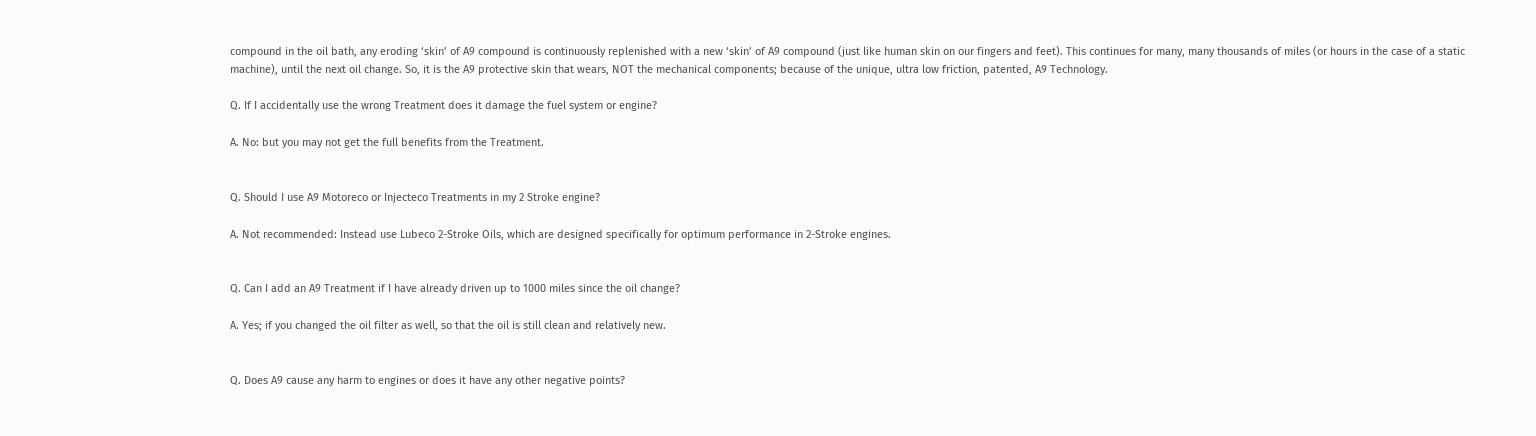compound in the oil bath, any eroding ‘skin’ of A9 compound is continuously replenished with a new ‘skin’ of A9 compound (just like human skin on our fingers and feet). This continues for many, many thousands of miles (or hours in the case of a static machine), until the next oil change. So, it is the A9 protective skin that wears, NOT the mechanical components; because of the unique, ultra low friction, patented, A9 Technology.

Q. If I accidentally use the wrong Treatment does it damage the fuel system or engine?

A. No: but you may not get the full benefits from the Treatment.


Q. Should I use A9 Motoreco or Injecteco Treatments in my 2 Stroke engine?

A. Not recommended: Instead use Lubeco 2-Stroke Oils, which are designed specifically for optimum performance in 2-Stroke engines.


Q. Can I add an A9 Treatment if I have already driven up to 1000 miles since the oil change?

A. Yes; if you changed the oil filter as well, so that the oil is still clean and relatively new.


Q. Does A9 cause any harm to engines or does it have any other negative points?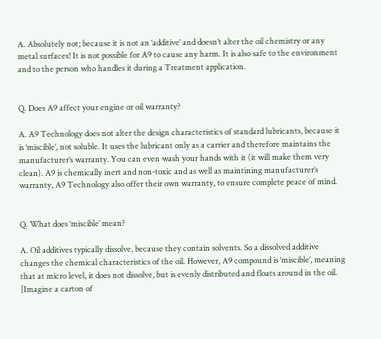A. Absolutely not; because it is not an ‘additive’ and doesn’t alter the oil chemistry or any metal surfaces! It is not possible for A9 to cause any harm. It is also safe to the environment and to the person who handles it during a Treatment application.


Q. Does A9 affect your engine or oil warranty?

A. A9 Technology does not alter the design characteristics of standard lubricants, because it is ‘miscible’, not soluble. It uses the lubricant only as a carrier and therefore maintains the manufacturer’s warranty. You can even wash your hands with it (it will make them very clean). A9 is chemically inert and non-toxic and as well as maintining manufacturer’s warranty, A9 Technology also offer their own warranty, to ensure complete peace of mind.


Q. What does ‘miscible’ mean?

A. Oil additives typically dissolve, because they contain solvents. So a dissolved additive changes the chemical characteristics of the oil. However, A9 compound is ‘miscible’, meaning that at micro level, it does not dissolve, but is evenly distributed and floats around in the oil. [Imagine a carton of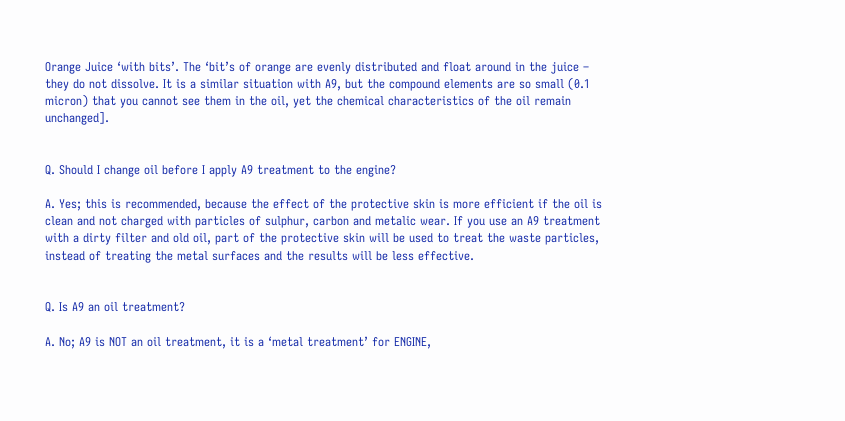Orange Juice ‘with bits’. The ‘bit’s of orange are evenly distributed and float around in the juice – they do not dissolve. It is a similar situation with A9, but the compound elements are so small (0.1 micron) that you cannot see them in the oil, yet the chemical characteristics of the oil remain unchanged].


Q. Should I change oil before I apply A9 treatment to the engine?

A. Yes; this is recommended, because the effect of the protective skin is more efficient if the oil is clean and not charged with particles of sulphur, carbon and metalic wear. If you use an A9 treatment with a dirty filter and old oil, part of the protective skin will be used to treat the waste particles, instead of treating the metal surfaces and the results will be less effective.


Q. Is A9 an oil treatment?

A. No; A9 is NOT an oil treatment, it is a ‘metal treatment’ for ENGINE,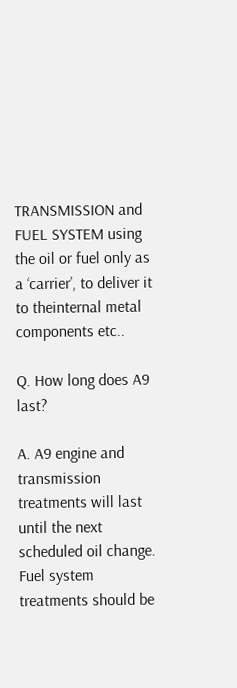TRANSMISSION and FUEL SYSTEM using the oil or fuel only as a ‘carrier’, to deliver it to theinternal metal components etc..

Q. How long does A9 last?

A. A9 engine and transmission treatments will last until the next scheduled oil change. Fuel system treatments should be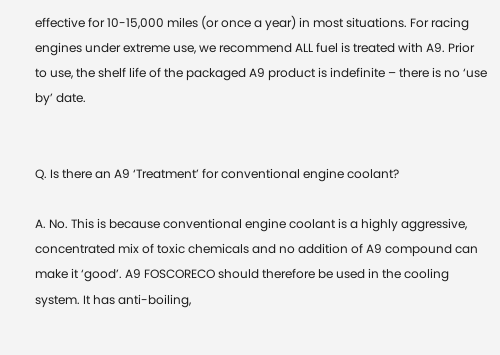effective for 10-15,000 miles (or once a year) in most situations. For racing engines under extreme use, we recommend ALL fuel is treated with A9. Prior to use, the shelf life of the packaged A9 product is indefinite – there is no ‘use by’ date.


Q. Is there an A9 ‘Treatment’ for conventional engine coolant?

A. No. This is because conventional engine coolant is a highly aggressive, concentrated mix of toxic chemicals and no addition of A9 compound can make it ‘good’. A9 FOSCORECO should therefore be used in the cooling system. It has anti-boiling,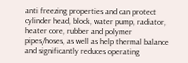anti freezing properties and can protect cylinder head, block, water pump, radiator, heater core, rubber and polymer pipes/hoses, as well as help thermal balance and significantly reduces operating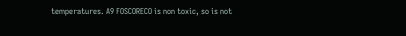temperatures. A9 FOSCORECO is non toxic, so is not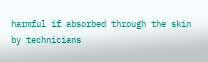harmful if absorbed through the skin by technicians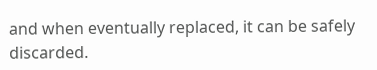and when eventually replaced, it can be safely discarded.